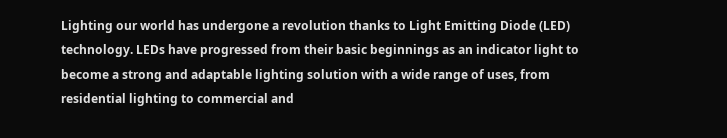Lighting our world has undergone a revolution thanks to Light Emitting Diode (LED) technology. LEDs have progressed from their basic beginnings as an indicator light to become a strong and adaptable lighting solution with a wide range of uses, from residential lighting to commercial and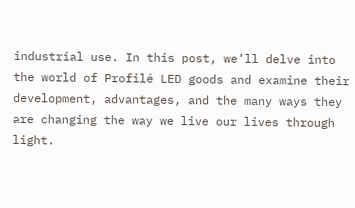industrial use. In this post, we’ll delve into the world of Profilé LED goods and examine their development, advantages, and the many ways they are changing the way we live our lives through light.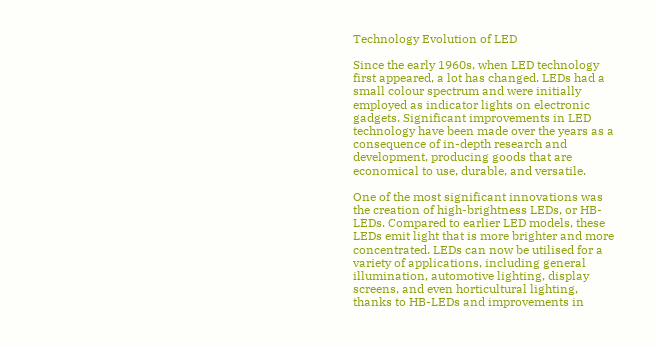Technology Evolution of LED

Since the early 1960s, when LED technology first appeared, a lot has changed. LEDs had a small colour spectrum and were initially employed as indicator lights on electronic gadgets. Significant improvements in LED technology have been made over the years as a consequence of in-depth research and development, producing goods that are economical to use, durable, and versatile.

One of the most significant innovations was the creation of high-brightness LEDs, or HB-LEDs. Compared to earlier LED models, these LEDs emit light that is more brighter and more concentrated. LEDs can now be utilised for a variety of applications, including general illumination, automotive lighting, display screens, and even horticultural lighting, thanks to HB-LEDs and improvements in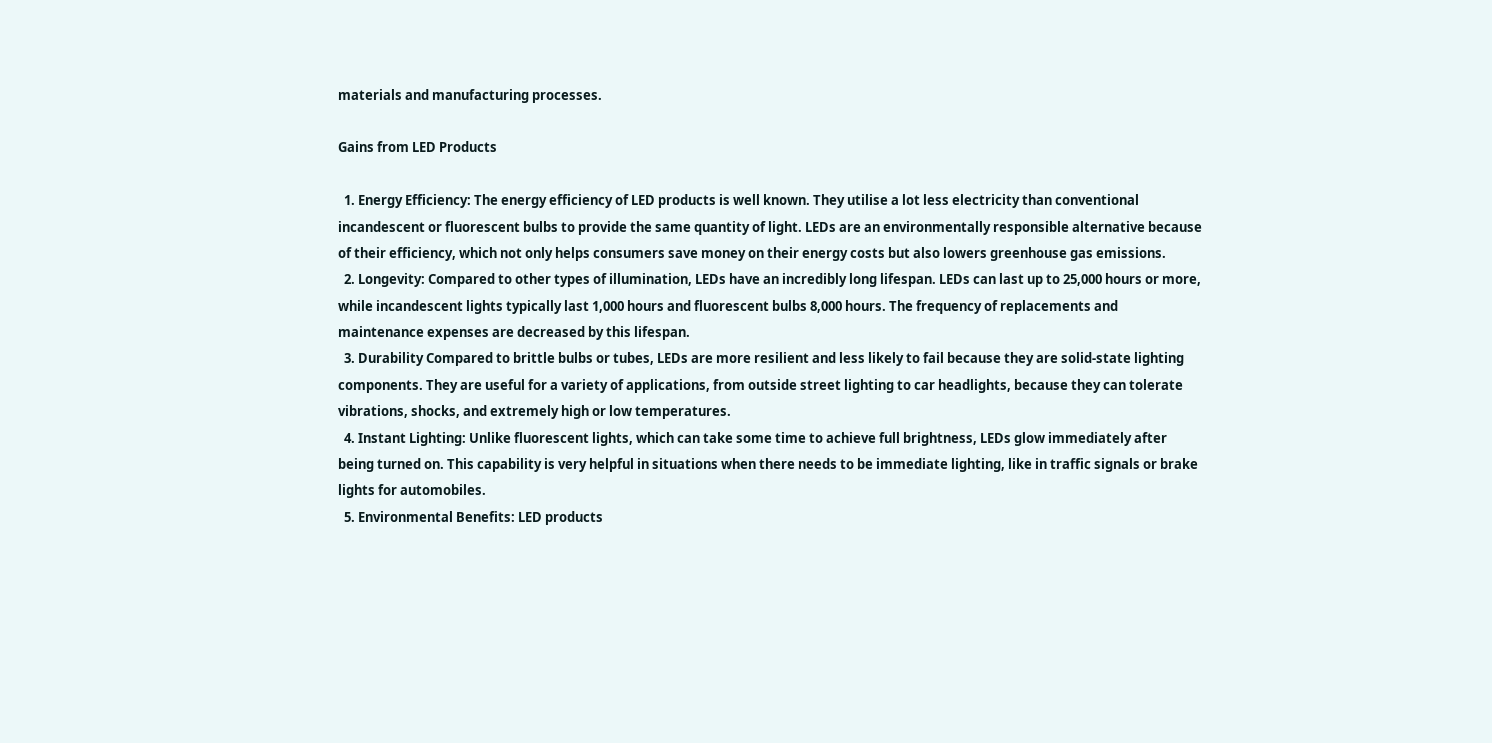materials and manufacturing processes.

Gains from LED Products

  1. Energy Efficiency: The energy efficiency of LED products is well known. They utilise a lot less electricity than conventional incandescent or fluorescent bulbs to provide the same quantity of light. LEDs are an environmentally responsible alternative because of their efficiency, which not only helps consumers save money on their energy costs but also lowers greenhouse gas emissions.
  2. Longevity: Compared to other types of illumination, LEDs have an incredibly long lifespan. LEDs can last up to 25,000 hours or more, while incandescent lights typically last 1,000 hours and fluorescent bulbs 8,000 hours. The frequency of replacements and maintenance expenses are decreased by this lifespan.
  3. Durability Compared to brittle bulbs or tubes, LEDs are more resilient and less likely to fail because they are solid-state lighting components. They are useful for a variety of applications, from outside street lighting to car headlights, because they can tolerate vibrations, shocks, and extremely high or low temperatures.
  4. Instant Lighting: Unlike fluorescent lights, which can take some time to achieve full brightness, LEDs glow immediately after being turned on. This capability is very helpful in situations when there needs to be immediate lighting, like in traffic signals or brake lights for automobiles.
  5. Environmental Benefits: LED products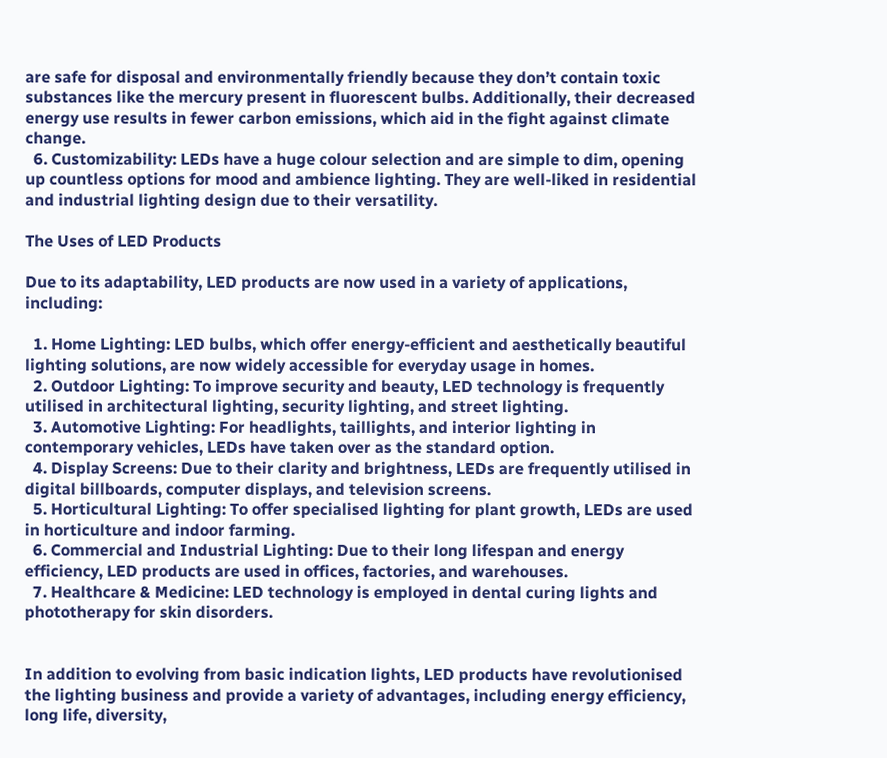are safe for disposal and environmentally friendly because they don’t contain toxic substances like the mercury present in fluorescent bulbs. Additionally, their decreased energy use results in fewer carbon emissions, which aid in the fight against climate change.
  6. Customizability: LEDs have a huge colour selection and are simple to dim, opening up countless options for mood and ambience lighting. They are well-liked in residential and industrial lighting design due to their versatility.

The Uses of LED Products

Due to its adaptability, LED products are now used in a variety of applications, including:

  1. Home Lighting: LED bulbs, which offer energy-efficient and aesthetically beautiful lighting solutions, are now widely accessible for everyday usage in homes.
  2. Outdoor Lighting: To improve security and beauty, LED technology is frequently utilised in architectural lighting, security lighting, and street lighting.
  3. Automotive Lighting: For headlights, taillights, and interior lighting in contemporary vehicles, LEDs have taken over as the standard option.
  4. Display Screens: Due to their clarity and brightness, LEDs are frequently utilised in digital billboards, computer displays, and television screens.
  5. Horticultural Lighting: To offer specialised lighting for plant growth, LEDs are used in horticulture and indoor farming.
  6. Commercial and Industrial Lighting: Due to their long lifespan and energy efficiency, LED products are used in offices, factories, and warehouses.
  7. Healthcare & Medicine: LED technology is employed in dental curing lights and phototherapy for skin disorders.


In addition to evolving from basic indication lights, LED products have revolutionised the lighting business and provide a variety of advantages, including energy efficiency, long life, diversity,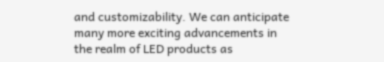and customizability. We can anticipate many more exciting advancements in the realm of LED products as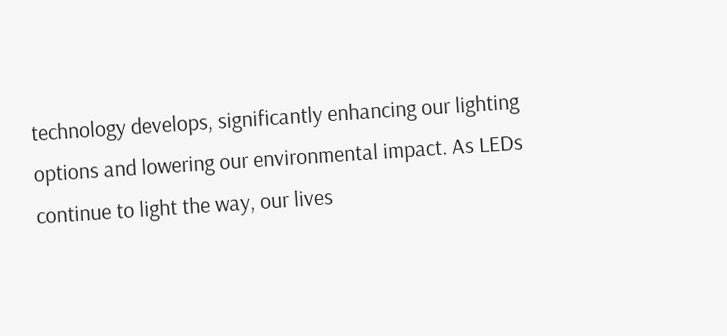technology develops, significantly enhancing our lighting options and lowering our environmental impact. As LEDs continue to light the way, our lives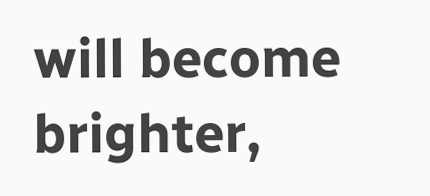will become brighter,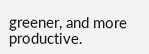greener, and more productive.